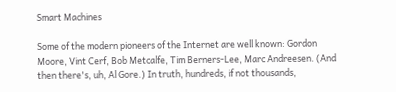Smart Machines

Some of the modern pioneers of the Internet are well known: Gordon Moore, Vint Cerf, Bob Metcalfe, Tim Berners-Lee, Marc Andreesen. (And then there's, uh, Al Gore.) In truth, hundreds, if not thousands,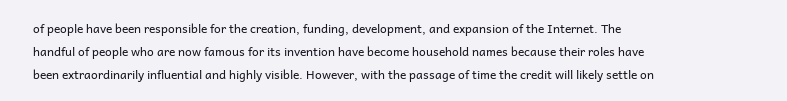of people have been responsible for the creation, funding, development, and expansion of the Internet. The handful of people who are now famous for its invention have become household names because their roles have been extraordinarily influential and highly visible. However, with the passage of time the credit will likely settle on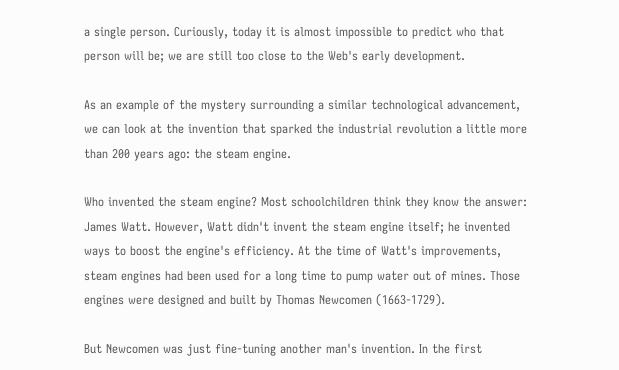a single person. Curiously, today it is almost impossible to predict who that person will be; we are still too close to the Web's early development.

As an example of the mystery surrounding a similar technological advancement, we can look at the invention that sparked the industrial revolution a little more than 200 years ago: the steam engine.

Who invented the steam engine? Most schoolchildren think they know the answer: James Watt. However, Watt didn't invent the steam engine itself; he invented ways to boost the engine's efficiency. At the time of Watt's improvements, steam engines had been used for a long time to pump water out of mines. Those engines were designed and built by Thomas Newcomen (1663-1729).

But Newcomen was just fine-tuning another man's invention. In the first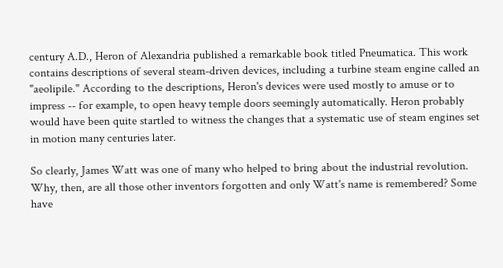century A.D., Heron of Alexandria published a remarkable book titled Pneumatica. This work contains descriptions of several steam-driven devices, including a turbine steam engine called an "aeolipile." According to the descriptions, Heron's devices were used mostly to amuse or to impress -- for example, to open heavy temple doors seemingly automatically. Heron probably would have been quite startled to witness the changes that a systematic use of steam engines set in motion many centuries later.

So clearly, James Watt was one of many who helped to bring about the industrial revolution. Why, then, are all those other inventors forgotten and only Watt's name is remembered? Some have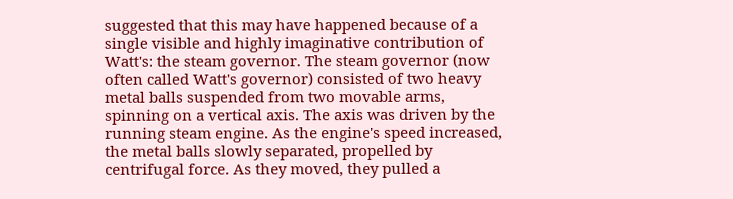suggested that this may have happened because of a single visible and highly imaginative contribution of Watt's: the steam governor. The steam governor (now often called Watt's governor) consisted of two heavy metal balls suspended from two movable arms, spinning on a vertical axis. The axis was driven by the running steam engine. As the engine's speed increased, the metal balls slowly separated, propelled by centrifugal force. As they moved, they pulled a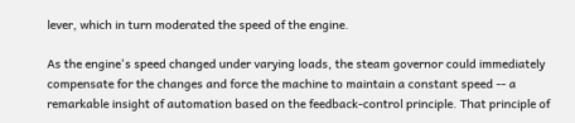lever, which in turn moderated the speed of the engine.

As the engine's speed changed under varying loads, the steam governor could immediately compensate for the changes and force the machine to maintain a constant speed -- a remarkable insight of automation based on the feedback-control principle. That principle of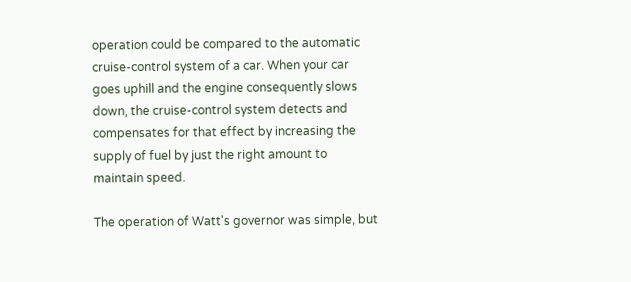operation could be compared to the automatic cruise-control system of a car. When your car goes uphill and the engine consequently slows down, the cruise-control system detects and compensates for that effect by increasing the supply of fuel by just the right amount to maintain speed.

The operation of Watt's governor was simple, but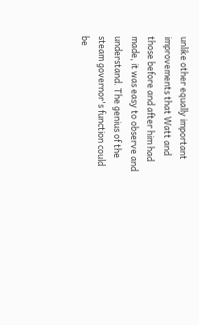unlike other equally important improvements that Watt and those before and after him had made, it was easy to observe and understand. The genius of the steam governor's function could be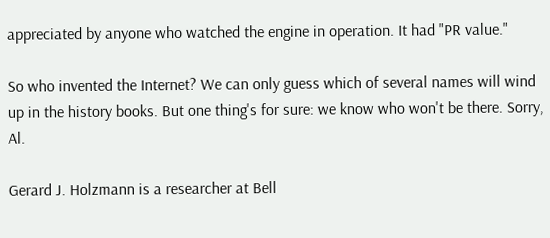appreciated by anyone who watched the engine in operation. It had "PR value."

So who invented the Internet? We can only guess which of several names will wind up in the history books. But one thing's for sure: we know who won't be there. Sorry, Al.

Gerard J. Holzmann is a researcher at Bell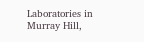Laboratories in Murray Hill,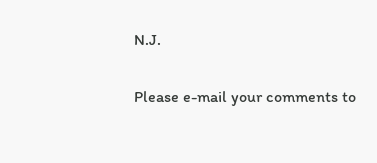N.J.

Please e-mail your comments to